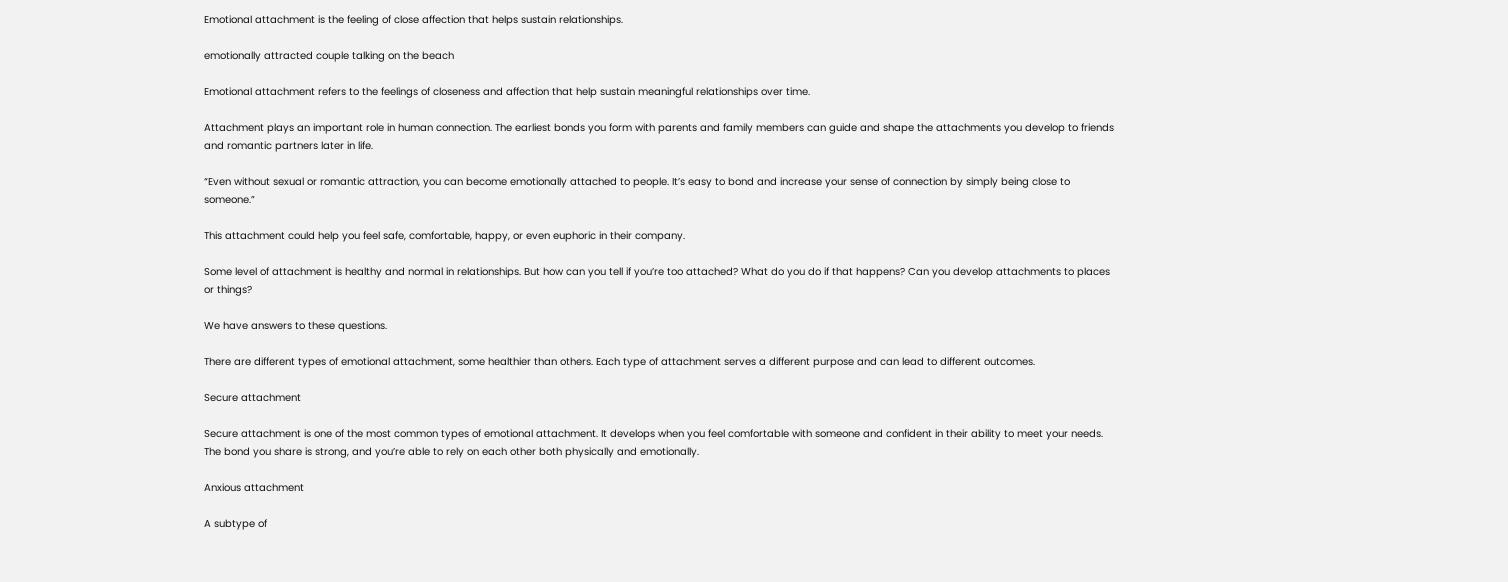Emotional attachment is the feeling of close affection that helps sustain relationships.

emotionally attracted couple talking on the beach

Emotional attachment refers to the feelings of closeness and affection that help sustain meaningful relationships over time.

Attachment plays an important role in human connection. The earliest bonds you form with parents and family members can guide and shape the attachments you develop to friends and romantic partners later in life.

“Even without sexual or romantic attraction, you can become emotionally attached to people. It’s easy to bond and increase your sense of connection by simply being close to someone.”

This attachment could help you feel safe, comfortable, happy, or even euphoric in their company.

Some level of attachment is healthy and normal in relationships. But how can you tell if you’re too attached? What do you do if that happens? Can you develop attachments to places or things?

We have answers to these questions.

There are different types of emotional attachment, some healthier than others. Each type of attachment serves a different purpose and can lead to different outcomes.

Secure attachment

Secure attachment is one of the most common types of emotional attachment. It develops when you feel comfortable with someone and confident in their ability to meet your needs. The bond you share is strong, and you’re able to rely on each other both physically and emotionally.

Anxious attachment

A subtype of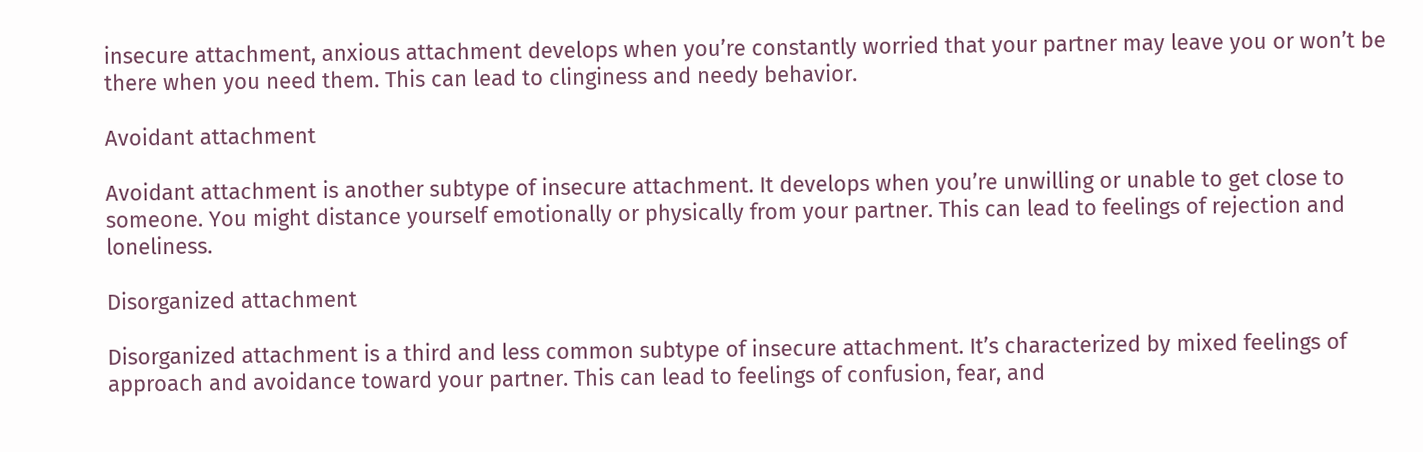insecure attachment, anxious attachment develops when you’re constantly worried that your partner may leave you or won’t be there when you need them. This can lead to clinginess and needy behavior.

Avoidant attachment

Avoidant attachment is another subtype of insecure attachment. It develops when you’re unwilling or unable to get close to someone. You might distance yourself emotionally or physically from your partner. This can lead to feelings of rejection and loneliness.

Disorganized attachment

Disorganized attachment is a third and less common subtype of insecure attachment. It’s characterized by mixed feelings of approach and avoidance toward your partner. This can lead to feelings of confusion, fear, and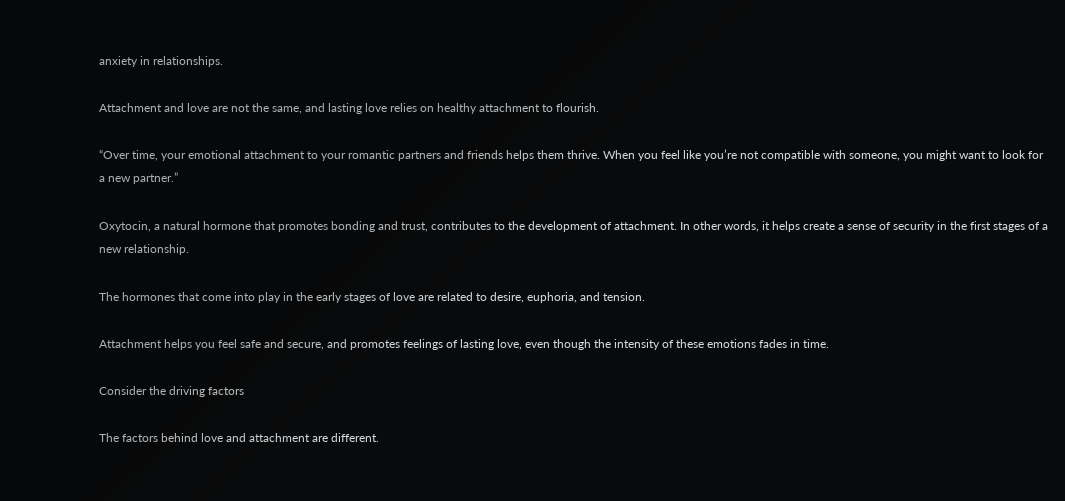anxiety in relationships.

Attachment and love are not the same, and lasting love relies on healthy attachment to flourish.

“Over time, your emotional attachment to your romantic partners and friends helps them thrive. When you feel like you’re not compatible with someone, you might want to look for a new partner.”

Oxytocin, a natural hormone that promotes bonding and trust, contributes to the development of attachment. In other words, it helps create a sense of security in the first stages of a new relationship.

The hormones that come into play in the early stages of love are related to desire, euphoria, and tension.

Attachment helps you feel safe and secure, and promotes feelings of lasting love, even though the intensity of these emotions fades in time.

Consider the driving factors

The factors behind love and attachment are different.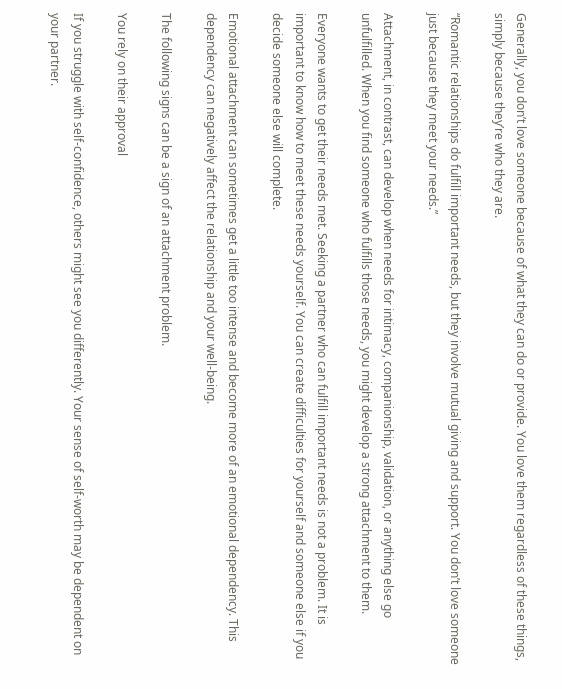Generally, you don’t love someone because of what they can do or provide. You love them regardless of these things, simply because they’re who they are.

“Romantic relationships do fulfill important needs, but they involve mutual giving and support. You don’t love someone just because they meet your needs.”

Attachment, in contrast, can develop when needs for intimacy, companionship, validation, or anything else go unfulfilled. When you find someone who fulfills those needs, you might develop a strong attachment to them.

Everyone wants to get their needs met. Seeking a partner who can fulfill important needs is not a problem. It is important to know how to meet these needs yourself. You can create difficulties for yourself and someone else if you decide someone else will complete.

Emotional attachment can sometimes get a little too intense and become more of an emotional dependency. This dependency can negatively affect the relationship and your well-being.

The following signs can be a sign of an attachment problem.

You rely on their approval

If you struggle with self-confidence, others might see you differently. Your sense of self-worth may be dependent on your partner.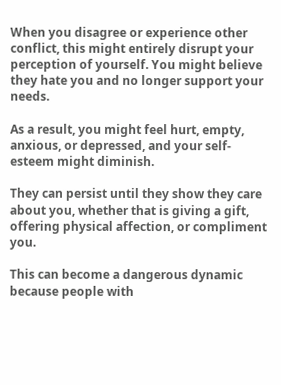When you disagree or experience other conflict, this might entirely disrupt your perception of yourself. You might believe they hate you and no longer support your needs.

As a result, you might feel hurt, empty, anxious, or depressed, and your self-esteem might diminish.

They can persist until they show they care about you, whether that is giving a gift, offering physical affection, or compliment you.

This can become a dangerous dynamic because people with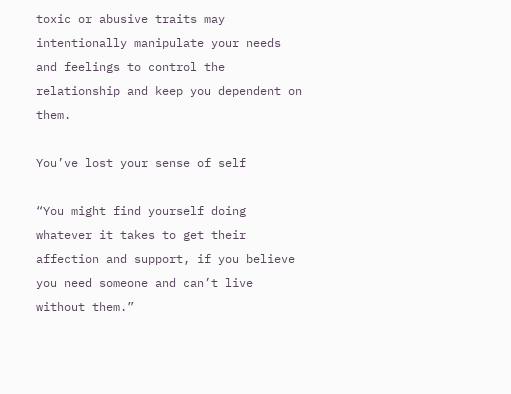toxic or abusive traits may intentionally manipulate your needs and feelings to control the relationship and keep you dependent on them.

You’ve lost your sense of self

“You might find yourself doing whatever it takes to get their affection and support, if you believe you need someone and can’t live without them.”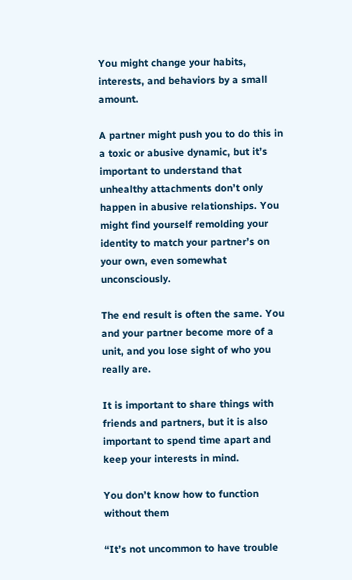You might change your habits, interests, and behaviors by a small amount.

A partner might push you to do this in a toxic or abusive dynamic, but it’s important to understand that unhealthy attachments don’t only happen in abusive relationships. You might find yourself remolding your identity to match your partner’s on your own, even somewhat unconsciously.

The end result is often the same. You and your partner become more of a unit, and you lose sight of who you really are.

It is important to share things with friends and partners, but it is also important to spend time apart and keep your interests in mind.

You don’t know how to function without them

“It’s not uncommon to have trouble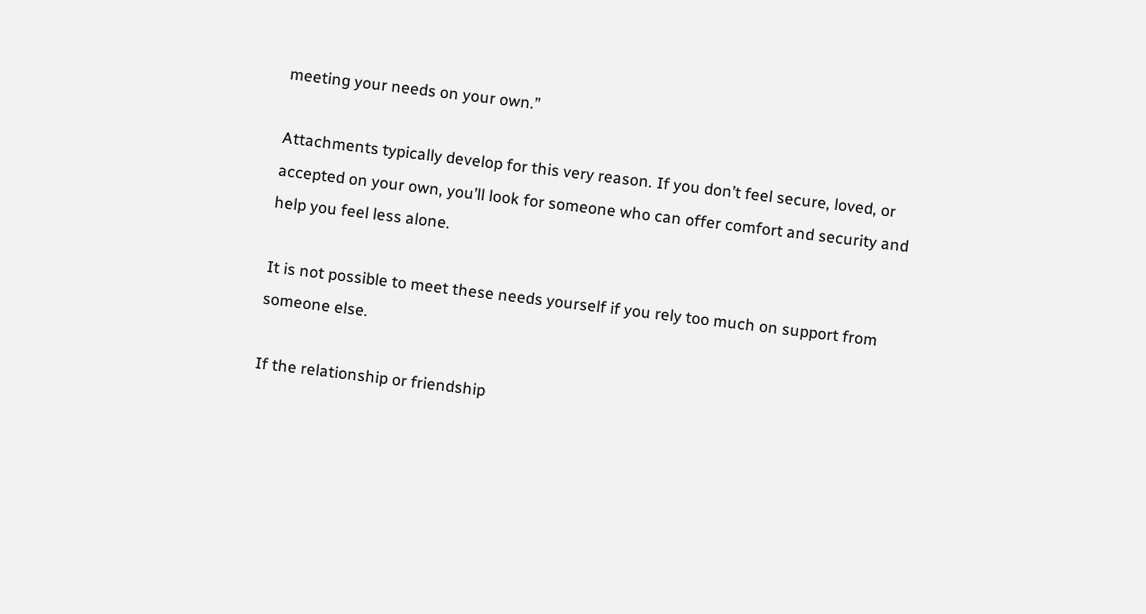meeting your needs on your own.”

Attachments typically develop for this very reason. If you don’t feel secure, loved, or accepted on your own, you’ll look for someone who can offer comfort and security and help you feel less alone.

It is not possible to meet these needs yourself if you rely too much on support from someone else.

If the relationship or friendship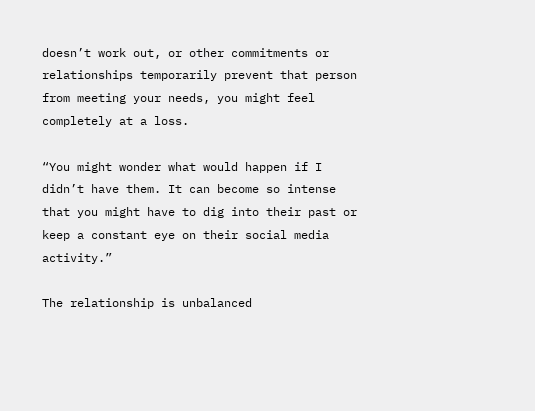doesn’t work out, or other commitments or relationships temporarily prevent that person from meeting your needs, you might feel completely at a loss.

“You might wonder what would happen if I didn’t have them. It can become so intense that you might have to dig into their past or keep a constant eye on their social media activity.”

The relationship is unbalanced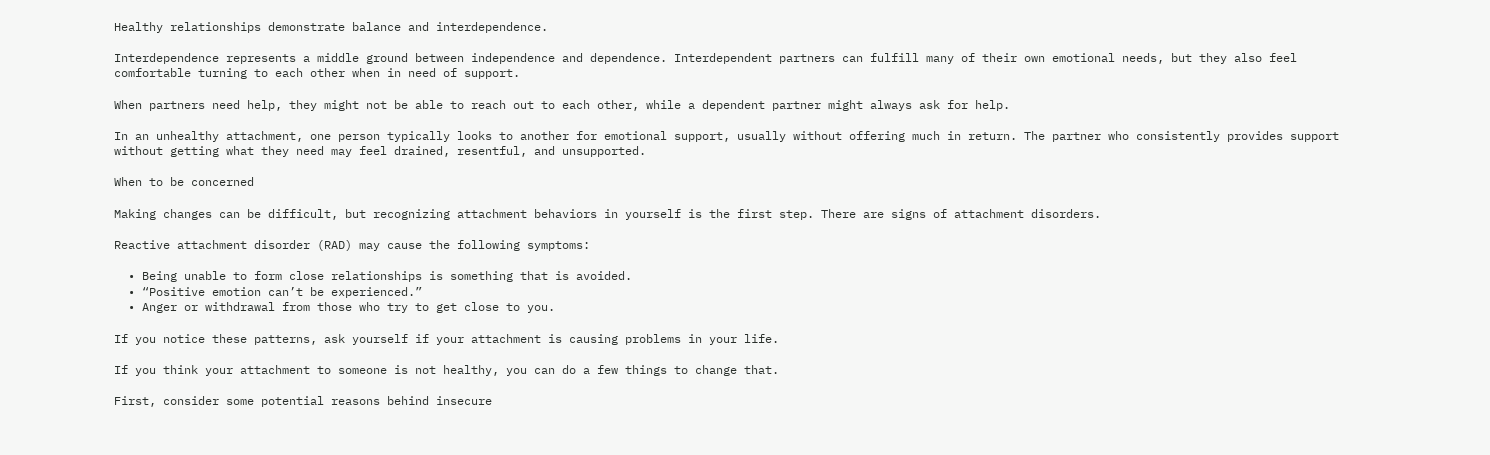Healthy relationships demonstrate balance and interdependence.

Interdependence represents a middle ground between independence and dependence. Interdependent partners can fulfill many of their own emotional needs, but they also feel comfortable turning to each other when in need of support.

When partners need help, they might not be able to reach out to each other, while a dependent partner might always ask for help.

In an unhealthy attachment, one person typically looks to another for emotional support, usually without offering much in return. The partner who consistently provides support without getting what they need may feel drained, resentful, and unsupported.

When to be concerned

Making changes can be difficult, but recognizing attachment behaviors in yourself is the first step. There are signs of attachment disorders.

Reactive attachment disorder (RAD) may cause the following symptoms:

  • Being unable to form close relationships is something that is avoided.
  • “Positive emotion can’t be experienced.”
  • Anger or withdrawal from those who try to get close to you.

If you notice these patterns, ask yourself if your attachment is causing problems in your life.

If you think your attachment to someone is not healthy, you can do a few things to change that.

First, consider some potential reasons behind insecure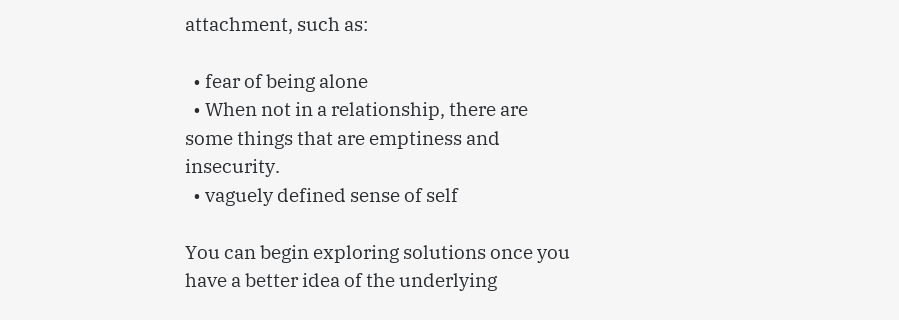attachment, such as:

  • fear of being alone
  • When not in a relationship, there are some things that are emptiness and insecurity.
  • vaguely defined sense of self

You can begin exploring solutions once you have a better idea of the underlying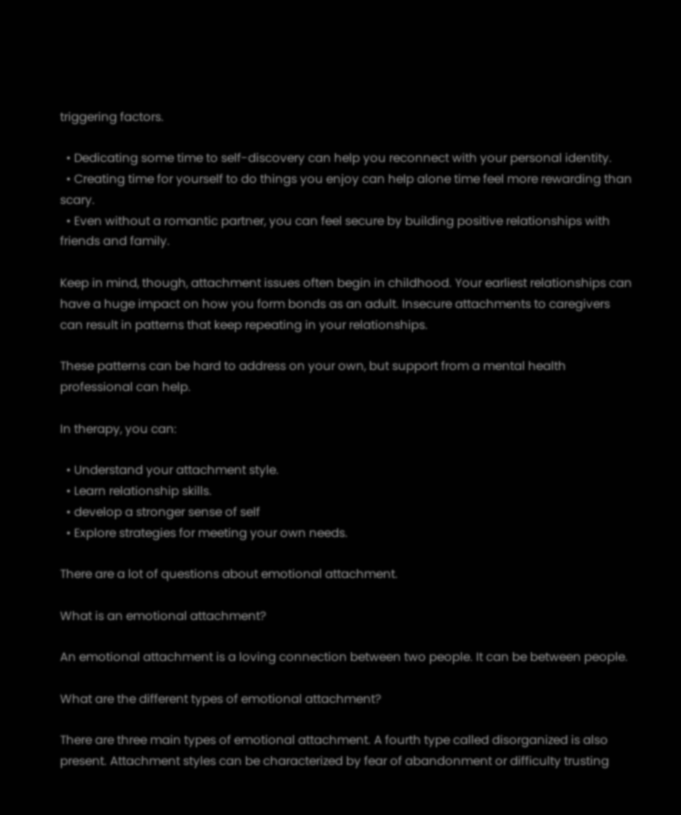triggering factors.

  • Dedicating some time to self-discovery can help you reconnect with your personal identity.
  • Creating time for yourself to do things you enjoy can help alone time feel more rewarding than scary.
  • Even without a romantic partner, you can feel secure by building positive relationships with friends and family.

Keep in mind, though, attachment issues often begin in childhood. Your earliest relationships can have a huge impact on how you form bonds as an adult. Insecure attachments to caregivers can result in patterns that keep repeating in your relationships.

These patterns can be hard to address on your own, but support from a mental health professional can help.

In therapy, you can:

  • Understand your attachment style.
  • Learn relationship skills.
  • develop a stronger sense of self
  • Explore strategies for meeting your own needs.

There are a lot of questions about emotional attachment.

What is an emotional attachment?

An emotional attachment is a loving connection between two people. It can be between people.

What are the different types of emotional attachment?

There are three main types of emotional attachment. A fourth type called disorganized is also present. Attachment styles can be characterized by fear of abandonment or difficulty trusting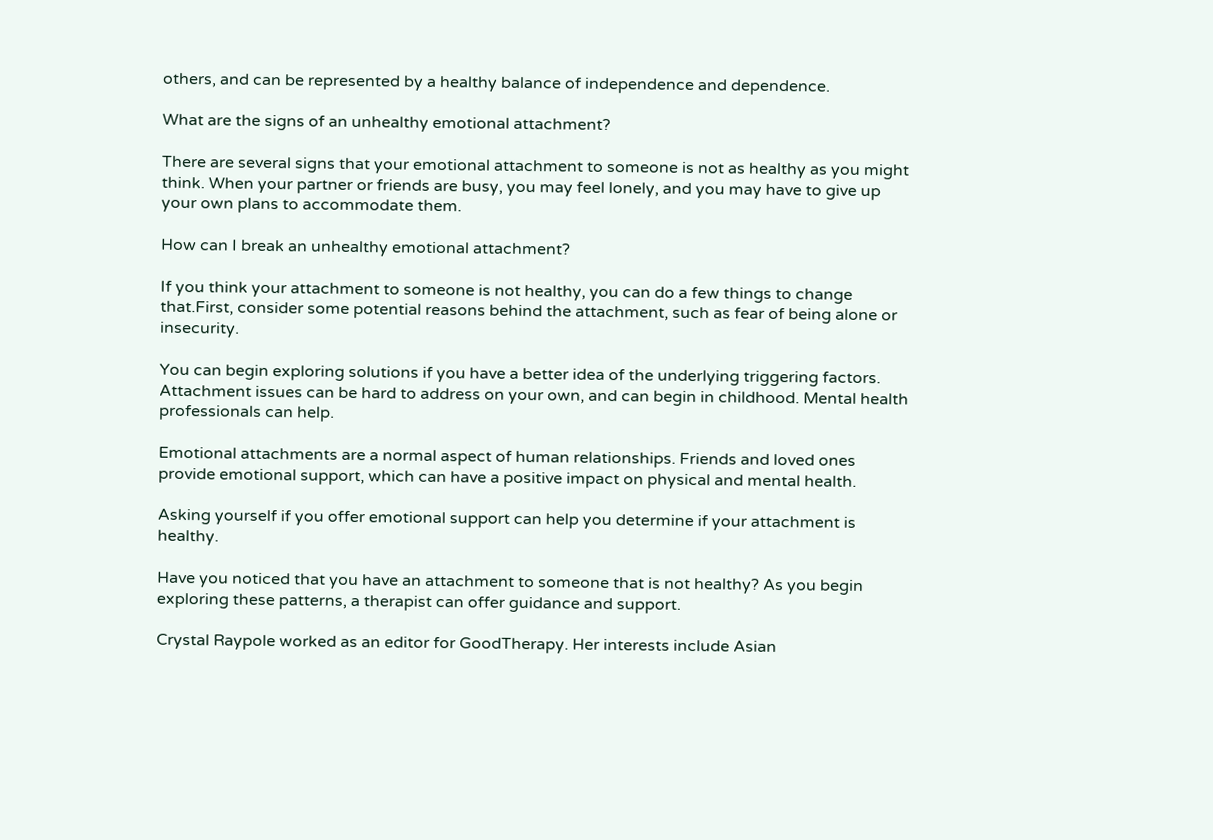others, and can be represented by a healthy balance of independence and dependence.

What are the signs of an unhealthy emotional attachment?

There are several signs that your emotional attachment to someone is not as healthy as you might think. When your partner or friends are busy, you may feel lonely, and you may have to give up your own plans to accommodate them.

How can I break an unhealthy emotional attachment?

If you think your attachment to someone is not healthy, you can do a few things to change that.First, consider some potential reasons behind the attachment, such as fear of being alone or insecurity.

You can begin exploring solutions if you have a better idea of the underlying triggering factors. Attachment issues can be hard to address on your own, and can begin in childhood. Mental health professionals can help.

Emotional attachments are a normal aspect of human relationships. Friends and loved ones provide emotional support, which can have a positive impact on physical and mental health.

Asking yourself if you offer emotional support can help you determine if your attachment is healthy.

Have you noticed that you have an attachment to someone that is not healthy? As you begin exploring these patterns, a therapist can offer guidance and support.

Crystal Raypole worked as an editor for GoodTherapy. Her interests include Asian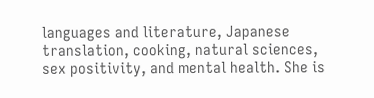languages and literature, Japanese translation, cooking, natural sciences, sex positivity, and mental health. She is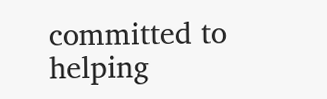committed to helping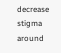decrease stigma around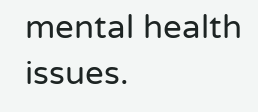mental health issues.